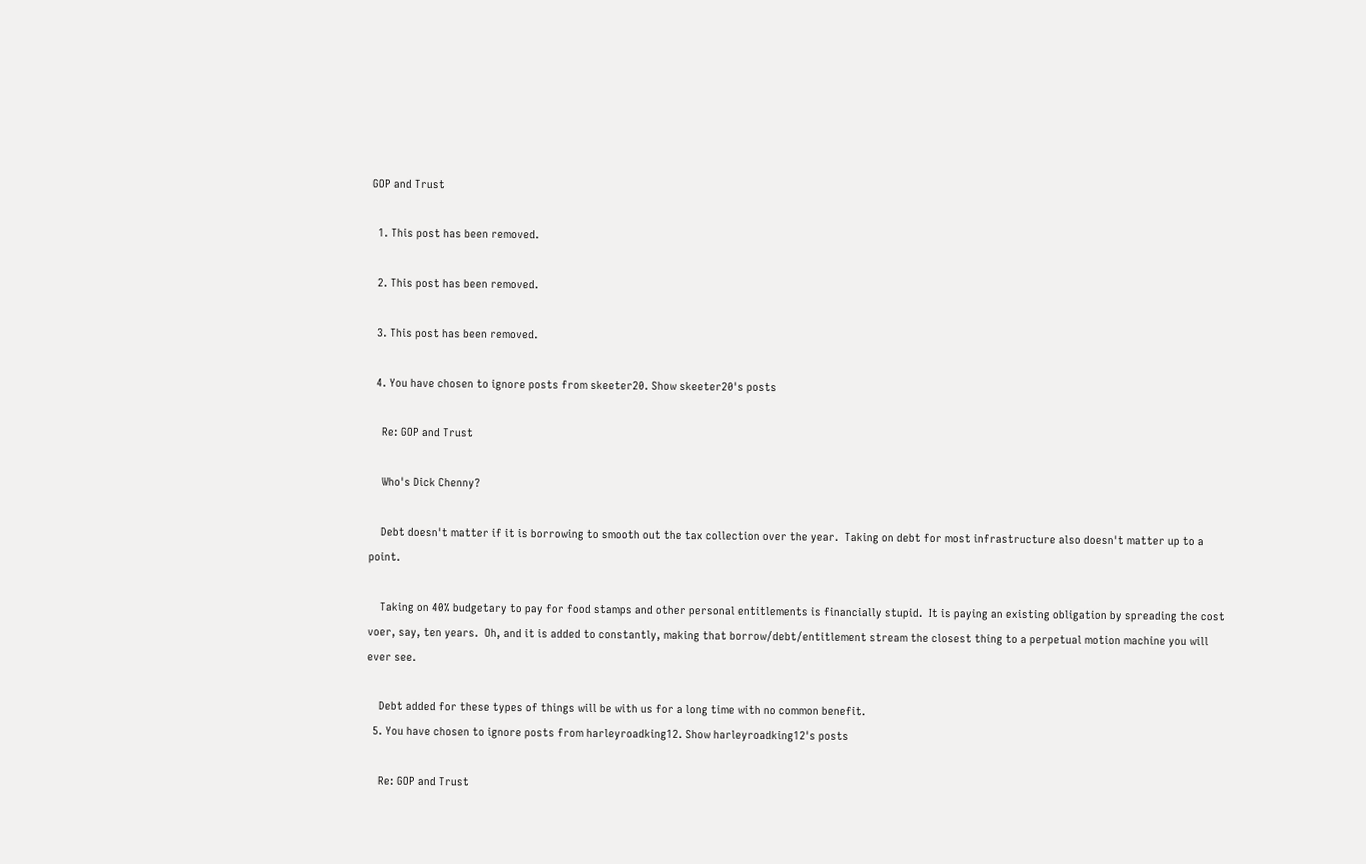GOP and Trust

  1. This post has been removed.

  2. This post has been removed.

  3. This post has been removed.

  4. You have chosen to ignore posts from skeeter20. Show skeeter20's posts

    Re: GOP and Trust

    Who's Dick Chenny?

    Debt doesn't matter if it is borrowing to smooth out the tax collection over the year.  Taking on debt for most infrastructure also doesn't matter up to a point.

    Taking on 40% budgetary to pay for food stamps and other personal entitlements is financially stupid.  It is paying an existing obligation by spreading the cost voer, say, ten years.  Oh, and it is added to constantly, making that borrow/debt/entitlement stream the closest thing to a perpetual motion machine you will ever see.

    Debt added for these types of things will be with us for a long time with no common benefit.
  5. You have chosen to ignore posts from harleyroadking12. Show harleyroadking12's posts

    Re: GOP and Trust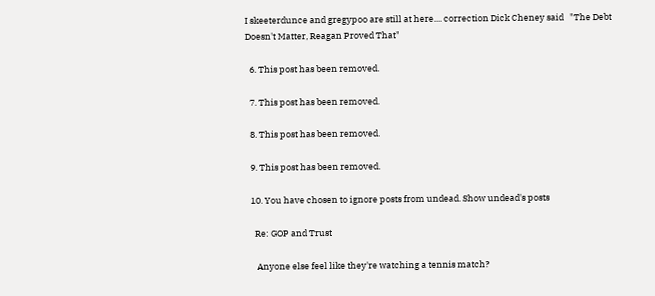I skeeterdunce and gregypoo are still at here.... correction Dick Cheney said   "The Debt Doesn't Matter, Reagan Proved That"

  6. This post has been removed.

  7. This post has been removed.

  8. This post has been removed.

  9. This post has been removed.

  10. You have chosen to ignore posts from undead. Show undead's posts

    Re: GOP and Trust

     Anyone else feel like they're watching a tennis match?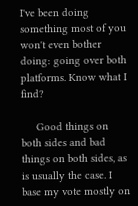I've been doing something most of you won't even bother doing: going over both platforms. Know what I find?

     Good things on both sides and bad things on both sides, as is usually the case. I base my vote mostly on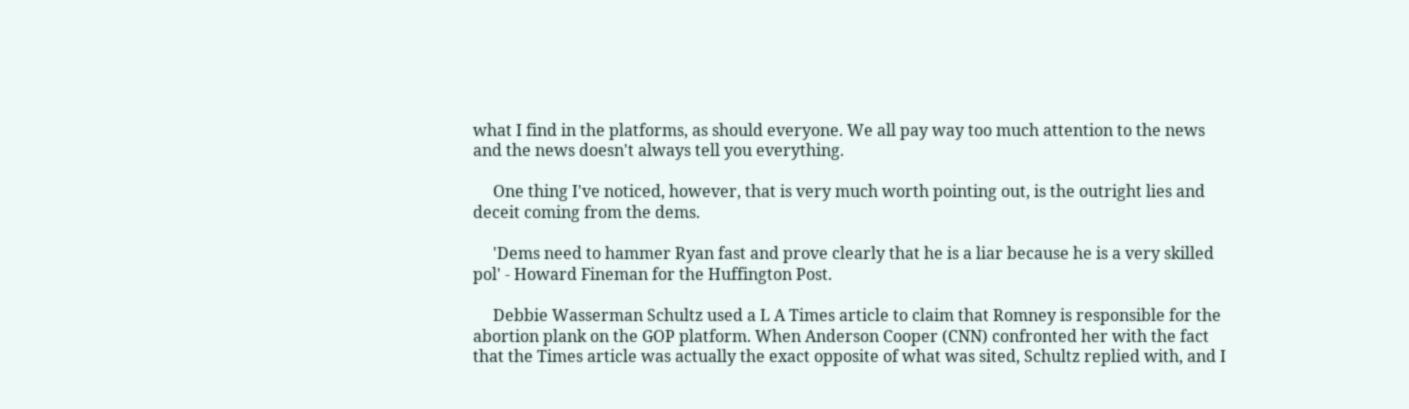what I find in the platforms, as should everyone. We all pay way too much attention to the news and the news doesn't always tell you everything.

     One thing I've noticed, however, that is very much worth pointing out, is the outright lies and deceit coming from the dems.

     'Dems need to hammer Ryan fast and prove clearly that he is a liar because he is a very skilled pol' - Howard Fineman for the Huffington Post.

     Debbie Wasserman Schultz used a L A Times article to claim that Romney is responsible for the abortion plank on the GOP platform. When Anderson Cooper (CNN) confronted her with the fact that the Times article was actually the exact opposite of what was sited, Schultz replied with, and I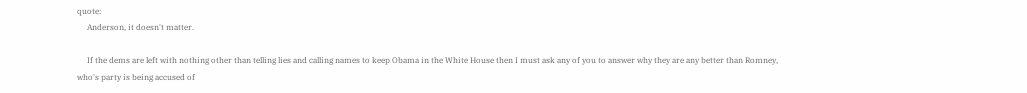quote:
     Anderson, it doesn't matter.

     If the dems are left with nothing other than telling lies and calling names to keep Obama in the White House then I must ask any of you to answer why they are any better than Romney, who's party is being accused of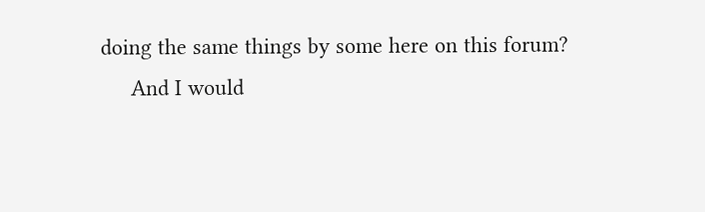doing the same things by some here on this forum?
     And I would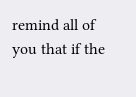remind all of you that if the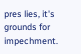pres lies, it's grounds for impechment.